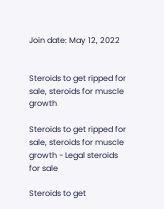Join date: May 12, 2022


Steroids to get ripped for sale, steroids for muscle growth

Steroids to get ripped for sale, steroids for muscle growth - Legal steroids for sale

Steroids to get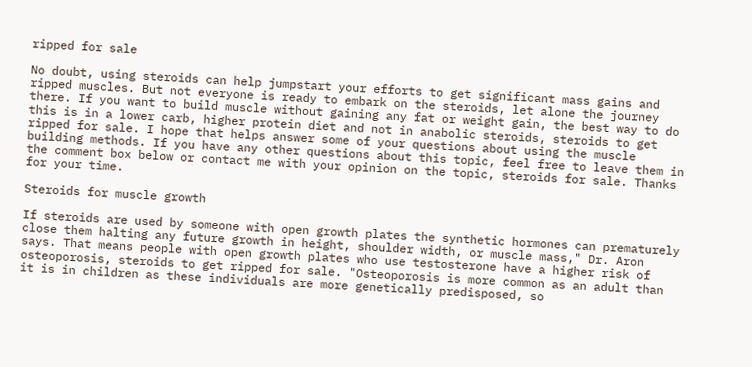ripped for sale

No doubt, using steroids can help jumpstart your efforts to get significant mass gains and ripped muscles. But not everyone is ready to embark on the steroids, let alone the journey there. If you want to build muscle without gaining any fat or weight gain, the best way to do this is in a lower carb, higher protein diet and not in anabolic steroids, steroids to get ripped for sale. I hope that helps answer some of your questions about using the muscle building methods. If you have any other questions about this topic, feel free to leave them in the comment box below or contact me with your opinion on the topic, steroids for sale. Thanks for your time.

Steroids for muscle growth

If steroids are used by someone with open growth plates the synthetic hormones can prematurely close them halting any future growth in height, shoulder width, or muscle mass," Dr. Aron says. That means people with open growth plates who use testosterone have a higher risk of osteoporosis, steroids to get ripped for sale. "Osteoporosis is more common as an adult than it is in children as these individuals are more genetically predisposed, so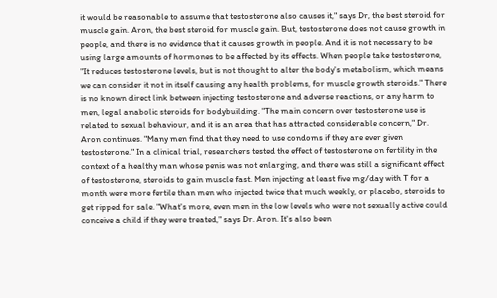it would be reasonable to assume that testosterone also causes it," says Dr, the best steroid for muscle gain. Aron, the best steroid for muscle gain. But, testosterone does not cause growth in people, and there is no evidence that it causes growth in people. And it is not necessary to be using large amounts of hormones to be affected by its effects. When people take testosterone, "It reduces testosterone levels, but is not thought to alter the body's metabolism, which means we can consider it not in itself causing any health problems, for muscle growth steroids." There is no known direct link between injecting testosterone and adverse reactions, or any harm to men, legal anabolic steroids for bodybuilding. "The main concern over testosterone use is related to sexual behaviour, and it is an area that has attracted considerable concern," Dr. Aron continues. "Many men find that they need to use condoms if they are ever given testosterone." In a clinical trial, researchers tested the effect of testosterone on fertility in the context of a healthy man whose penis was not enlarging, and there was still a significant effect of testosterone, steroids to gain muscle fast. Men injecting at least five mg/day with T for a month were more fertile than men who injected twice that much weekly, or placebo, steroids to get ripped for sale. "What's more, even men in the low levels who were not sexually active could conceive a child if they were treated," says Dr. Aron. It's also been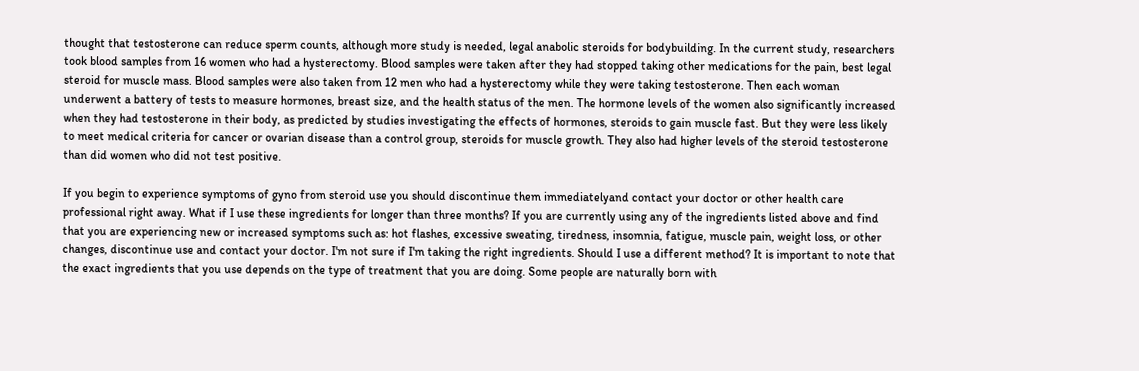thought that testosterone can reduce sperm counts, although more study is needed, legal anabolic steroids for bodybuilding. In the current study, researchers took blood samples from 16 women who had a hysterectomy. Blood samples were taken after they had stopped taking other medications for the pain, best legal steroid for muscle mass. Blood samples were also taken from 12 men who had a hysterectomy while they were taking testosterone. Then each woman underwent a battery of tests to measure hormones, breast size, and the health status of the men. The hormone levels of the women also significantly increased when they had testosterone in their body, as predicted by studies investigating the effects of hormones, steroids to gain muscle fast. But they were less likely to meet medical criteria for cancer or ovarian disease than a control group, steroids for muscle growth. They also had higher levels of the steroid testosterone than did women who did not test positive.

If you begin to experience symptoms of gyno from steroid use you should discontinue them immediatelyand contact your doctor or other health care professional right away. What if I use these ingredients for longer than three months? If you are currently using any of the ingredients listed above and find that you are experiencing new or increased symptoms such as: hot flashes, excessive sweating, tiredness, insomnia, fatigue, muscle pain, weight loss, or other changes, discontinue use and contact your doctor. I'm not sure if I'm taking the right ingredients. Should I use a different method? It is important to note that the exact ingredients that you use depends on the type of treatment that you are doing. Some people are naturally born with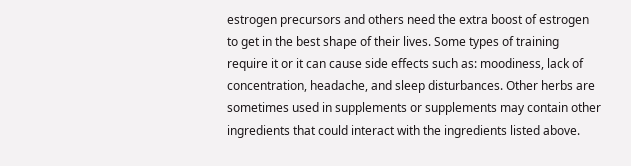estrogen precursors and others need the extra boost of estrogen to get in the best shape of their lives. Some types of training require it or it can cause side effects such as: moodiness, lack of concentration, headache, and sleep disturbances. Other herbs are sometimes used in supplements or supplements may contain other ingredients that could interact with the ingredients listed above.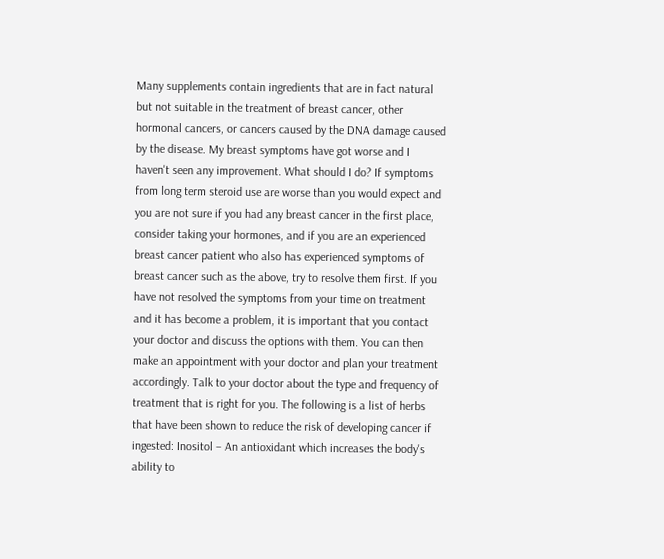Many supplements contain ingredients that are in fact natural but not suitable in the treatment of breast cancer, other hormonal cancers, or cancers caused by the DNA damage caused by the disease. My breast symptoms have got worse and I haven't seen any improvement. What should I do? If symptoms from long term steroid use are worse than you would expect and you are not sure if you had any breast cancer in the first place, consider taking your hormones, and if you are an experienced breast cancer patient who also has experienced symptoms of breast cancer such as the above, try to resolve them first. If you have not resolved the symptoms from your time on treatment and it has become a problem, it is important that you contact your doctor and discuss the options with them. You can then make an appointment with your doctor and plan your treatment accordingly. Talk to your doctor about the type and frequency of treatment that is right for you. The following is a list of herbs that have been shown to reduce the risk of developing cancer if ingested: Inositol – An antioxidant which increases the body's ability to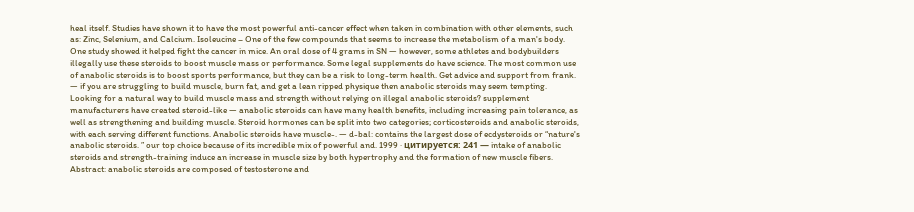heal itself. Studies have shown it to have the most powerful anti-cancer effect when taken in combination with other elements, such as: Zinc, Selenium, and Calcium. Isoleucine – One of the few compounds that seems to increase the metabolism of a man's body. One study showed it helped fight the cancer in mice. An oral dose of 4 grams in SN — however, some athletes and bodybuilders illegally use these steroids to boost muscle mass or performance. Some legal supplements do have science. The most common use of anabolic steroids is to boost sports performance, but they can be a risk to long-term health. Get advice and support from frank. — if you are struggling to build muscle, burn fat, and get a lean ripped physique then anabolic steroids may seem tempting. Looking for a natural way to build muscle mass and strength without relying on illegal anabolic steroids? supplement manufacturers have created steroid-like — anabolic steroids can have many health benefits, including increasing pain tolerance, as well as strengthening and building muscle. Steroid hormones can be split into two categories; corticosteroids and anabolic steroids, with each serving different functions. Anabolic steroids have muscle-. — d-bal: contains the largest dose of ecdysteroids or “nature's anabolic steroids. ” our top choice because of its incredible mix of powerful and. 1999 · цитируется: 241 — intake of anabolic steroids and strength-training induce an increase in muscle size by both hypertrophy and the formation of new muscle fibers. Abstract: anabolic steroids are composed of testosterone and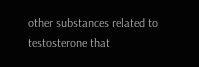other substances related to testosterone that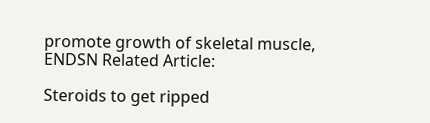promote growth of skeletal muscle, ENDSN Related Article:

Steroids to get ripped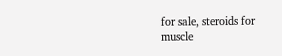for sale, steroids for muscle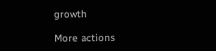growth

More actions